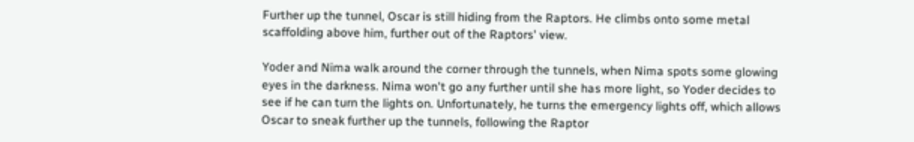Further up the tunnel, Oscar is still hiding from the Raptors. He climbs onto some metal scaffolding above him, further out of the Raptors' view.

Yoder and Nima walk around the corner through the tunnels, when Nima spots some glowing eyes in the darkness. Nima won't go any further until she has more light, so Yoder decides to see if he can turn the lights on. Unfortunately, he turns the emergency lights off, which allows Oscar to sneak further up the tunnels, following the Raptor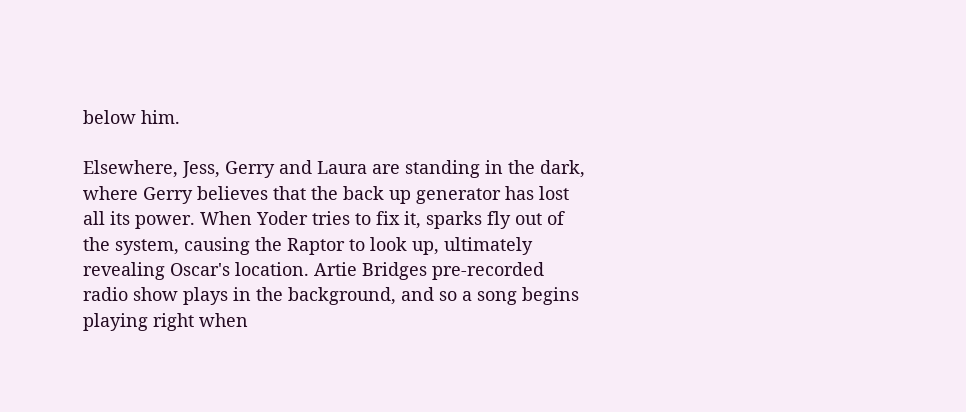below him.

Elsewhere, Jess, Gerry and Laura are standing in the dark, where Gerry believes that the back up generator has lost all its power. When Yoder tries to fix it, sparks fly out of the system, causing the Raptor to look up, ultimately revealing Oscar's location. Artie Bridges pre-recorded radio show plays in the background, and so a song begins playing right when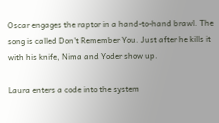Oscar engages the raptor in a hand-to-hand brawl. The song is called Don't Remember You. Just after he kills it with his knife, Nima and Yoder show up.

Laura enters a code into the system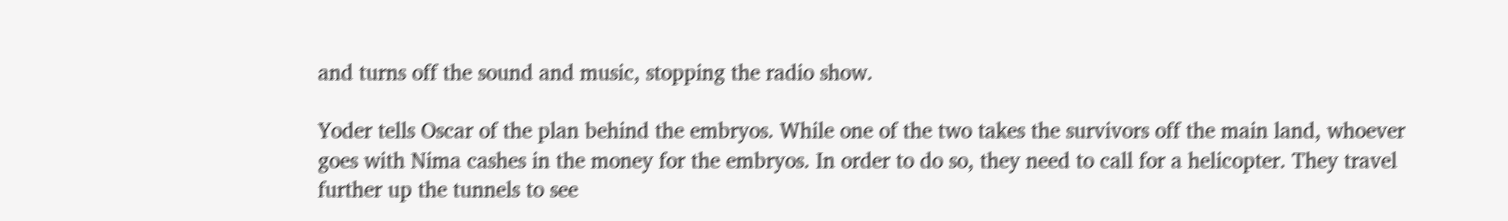and turns off the sound and music, stopping the radio show.

Yoder tells Oscar of the plan behind the embryos. While one of the two takes the survivors off the main land, whoever goes with Nima cashes in the money for the embryos. In order to do so, they need to call for a helicopter. They travel further up the tunnels to see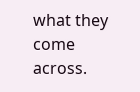what they come across.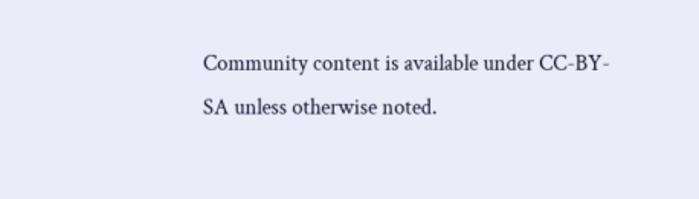Community content is available under CC-BY-SA unless otherwise noted.